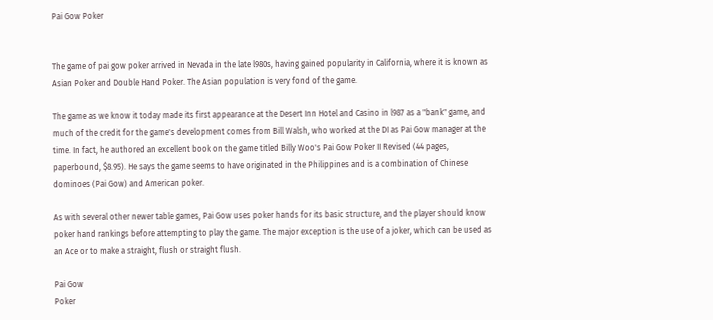Pai Gow Poker


The game of pai gow poker arrived in Nevada in the late l980s, having gained popularity in California, where it is known as Asian Poker and Double Hand Poker. The Asian population is very fond of the game.

The game as we know it today made its first appearance at the Desert Inn Hotel and Casino in l987 as a "bank" game, and much of the credit for the game's development comes from Bill Walsh, who worked at the DI as Pai Gow manager at the time. In fact, he authored an excellent book on the game titled Billy Woo's Pai Gow Poker II Revised (44 pages, paperbound, $8.95). He says the game seems to have originated in the Philippines and is a combination of Chinese dominoes (Pai Gow) and American poker.

As with several other newer table games, Pai Gow uses poker hands for its basic structure, and the player should know poker hand rankings before attempting to play the game. The major exception is the use of a joker, which can be used as an Ace or to make a straight, flush or straight flush.

Pai Gow
Poker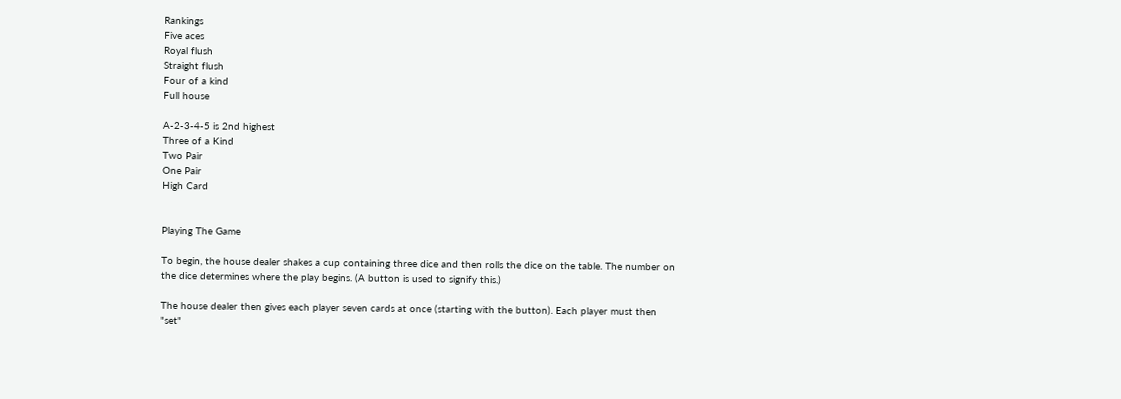Rankings
Five aces
Royal flush
Straight flush
Four of a kind
Full house

A-2-3-4-5 is 2nd highest
Three of a Kind
Two Pair
One Pair
High Card


Playing The Game

To begin, the house dealer shakes a cup containing three dice and then rolls the dice on the table. The number on the dice determines where the play begins. (A button is used to signify this.)

The house dealer then gives each player seven cards at once (starting with the button). Each player must then "set"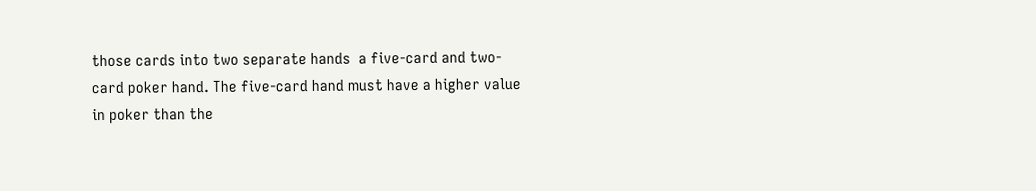those cards into two separate hands  a five-card and two-card poker hand. The five-card hand must have a higher value in poker than the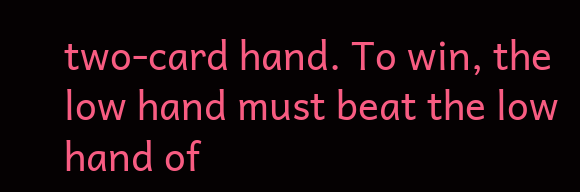two-card hand. To win, the low hand must beat the low hand of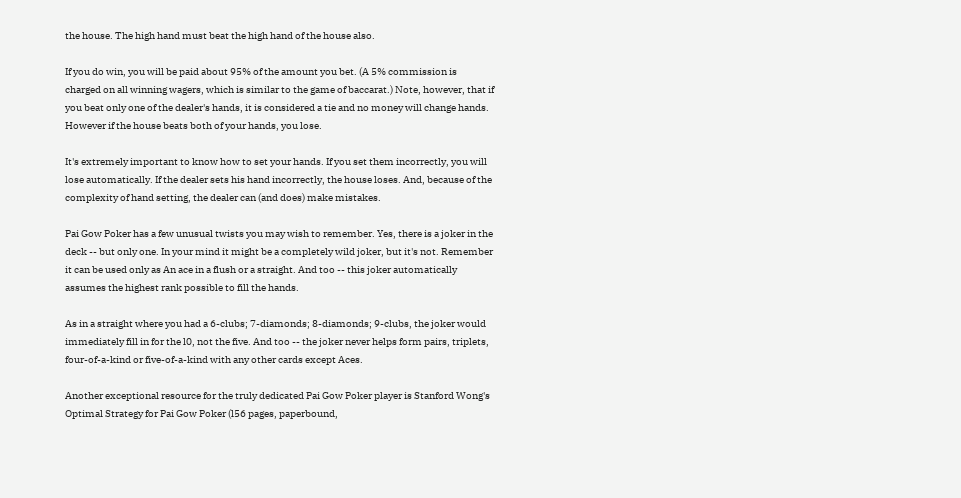the house. The high hand must beat the high hand of the house also.

If you do win, you will be paid about 95% of the amount you bet. (A 5% commission is charged on all winning wagers, which is similar to the game of baccarat.) Note, however, that if you beat only one of the dealer's hands, it is considered a tie and no money will change hands. However if the house beats both of your hands, you lose.

It's extremely important to know how to set your hands. If you set them incorrectly, you will lose automatically. If the dealer sets his hand incorrectly, the house loses. And, because of the complexity of hand setting, the dealer can (and does) make mistakes.

Pai Gow Poker has a few unusual twists you may wish to remember. Yes, there is a joker in the deck -- but only one. In your mind it might be a completely wild joker, but it's not. Remember it can be used only as An ace in a flush or a straight. And too -- this joker automatically assumes the highest rank possible to fill the hands.

As in a straight where you had a 6-clubs; 7-diamonds; 8-diamonds; 9-clubs, the joker would immediately fill in for the l0, not the five. And too -- the joker never helps form pairs, triplets, four-of-a-kind or five-of-a-kind with any other cards except Aces.

Another exceptional resource for the truly dedicated Pai Gow Poker player is Stanford Wong's Optimal Strategy for Pai Gow Poker (l56 pages, paperbound,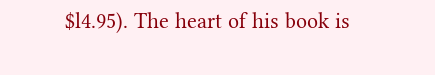$l4.95). The heart of his book is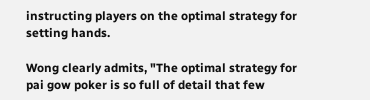instructing players on the optimal strategy for setting hands.

Wong clearly admits, "The optimal strategy for pai gow poker is so full of detail that few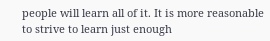people will learn all of it. It is more reasonable to strive to learn just enough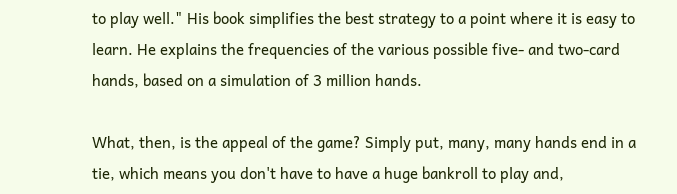to play well." His book simplifies the best strategy to a point where it is easy to learn. He explains the frequencies of the various possible five- and two-card hands, based on a simulation of 3 million hands.

What, then, is the appeal of the game? Simply put, many, many hands end in a tie, which means you don't have to have a huge bankroll to play and,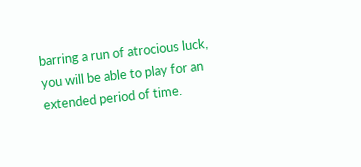barring a run of atrocious luck, you will be able to play for an extended period of time.